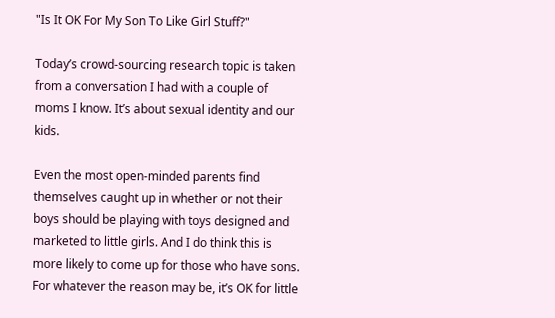"Is It OK For My Son To Like Girl Stuff?"

Today’s crowd-sourcing research topic is taken from a conversation I had with a couple of moms I know. It’s about sexual identity and our kids.

Even the most open-minded parents find themselves caught up in whether or not their boys should be playing with toys designed and marketed to little girls. And I do think this is more likely to come up for those who have sons. For whatever the reason may be, it’s OK for little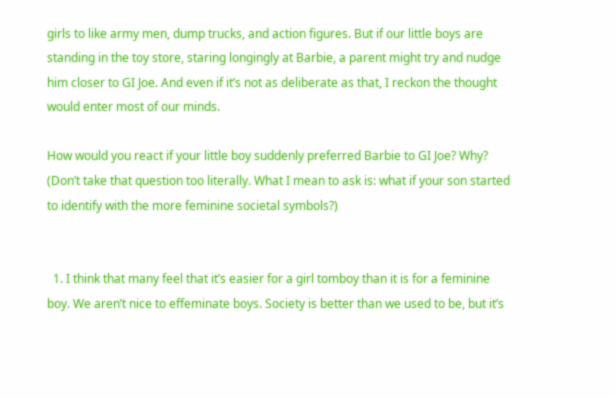girls to like army men, dump trucks, and action figures. But if our little boys are standing in the toy store, staring longingly at Barbie, a parent might try and nudge him closer to GI Joe. And even if it’s not as deliberate as that, I reckon the thought would enter most of our minds.

How would you react if your little boy suddenly preferred Barbie to GI Joe? Why? (Don’t take that question too literally. What I mean to ask is: what if your son started to identify with the more feminine societal symbols?)


  1. I think that many feel that it’s easier for a girl tomboy than it is for a feminine boy. We aren’t nice to effeminate boys. Society is better than we used to be, but it’s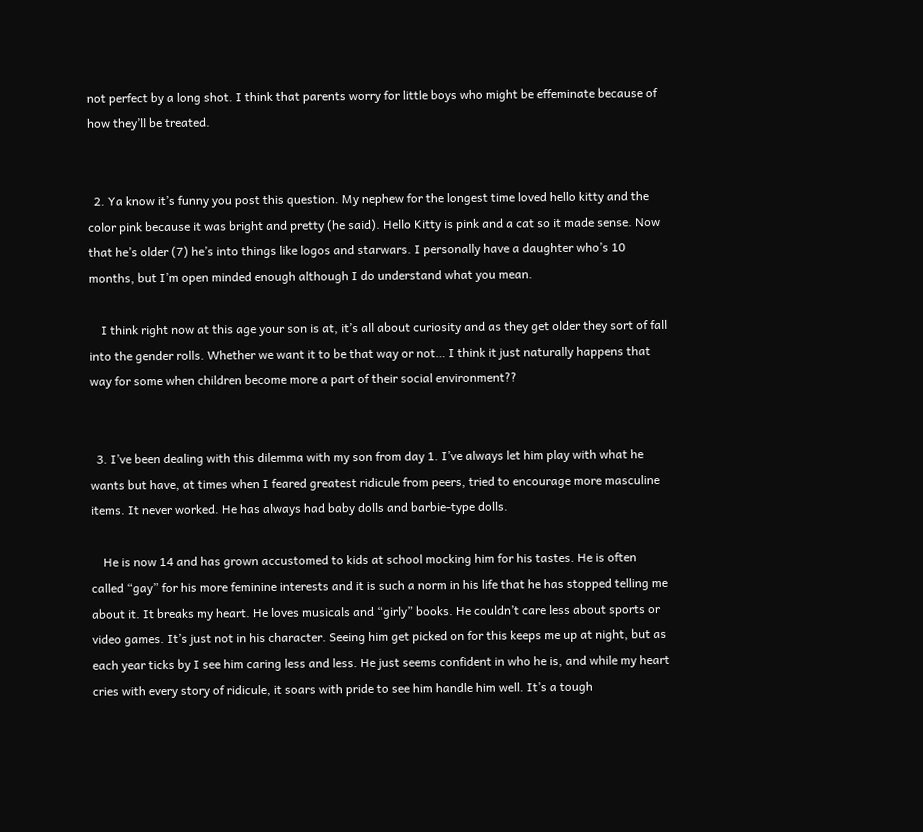not perfect by a long shot. I think that parents worry for little boys who might be effeminate because of how they’ll be treated.


  2. Ya know it’s funny you post this question. My nephew for the longest time loved hello kitty and the color pink because it was bright and pretty (he said). Hello Kitty is pink and a cat so it made sense. Now that he’s older (7) he’s into things like logos and starwars. I personally have a daughter who’s 10 months, but I’m open minded enough although I do understand what you mean.

    I think right now at this age your son is at, it’s all about curiosity and as they get older they sort of fall into the gender rolls. Whether we want it to be that way or not… I think it just naturally happens that way for some when children become more a part of their social environment??


  3. I’ve been dealing with this dilemma with my son from day 1. I’ve always let him play with what he wants but have, at times when I feared greatest ridicule from peers, tried to encourage more masculine items. It never worked. He has always had baby dolls and barbie-type dolls.

    He is now 14 and has grown accustomed to kids at school mocking him for his tastes. He is often called “gay” for his more feminine interests and it is such a norm in his life that he has stopped telling me about it. It breaks my heart. He loves musicals and “girly” books. He couldn’t care less about sports or video games. It’s just not in his character. Seeing him get picked on for this keeps me up at night, but as each year ticks by I see him caring less and less. He just seems confident in who he is, and while my heart cries with every story of ridicule, it soars with pride to see him handle him well. It’s a tough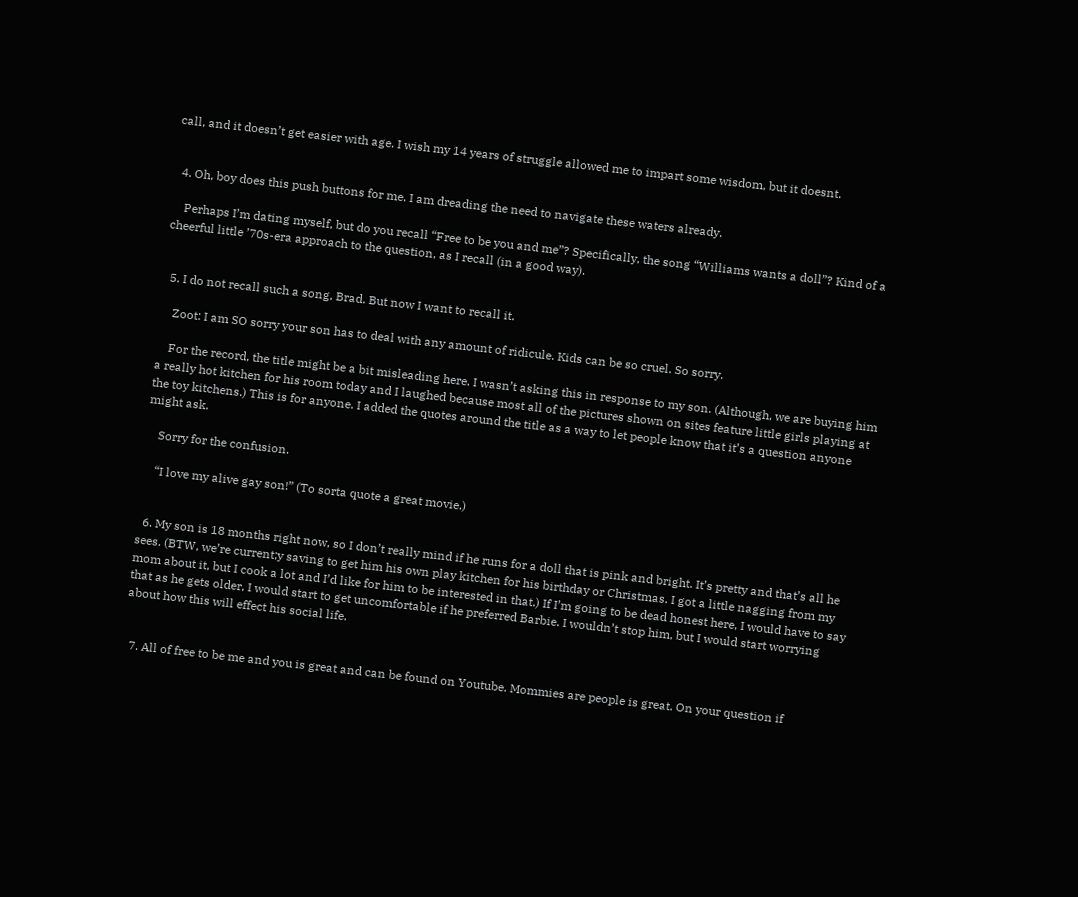call, and it doesn’t get easier with age. I wish my 14 years of struggle allowed me to impart some wisdom, but it doesnt.


  4. Oh, boy does this push buttons for me. I am dreading the need to navigate these waters already.

    Perhaps I’m dating myself, but do you recall “Free to be you and me”? Specifically, the song “Williams wants a doll”? Kind of a cheerful little ’70s-era approach to the question, as I recall (in a good way).


  5. I do not recall such a song, Brad. But now I want to recall it.

    Zoot: I am SO sorry your son has to deal with any amount of ridicule. Kids can be so cruel. So sorry.

    For the record, the title might be a bit misleading here. I wasn’t asking this in response to my son. (Although, we are buying him a really hot kitchen for his room today and I laughed because most all of the pictures shown on sites feature little girls playing at the toy kitchens.) This is for anyone. I added the quotes around the title as a way to let people know that it’s a question anyone might ask.

    Sorry for the confusion.

    “I love my alive gay son!” (To sorta quote a great movie.)


  6. My son is 18 months right now, so I don’t really mind if he runs for a doll that is pink and bright. It’s pretty and that’s all he sees. (BTW, we’re current;y saving to get him his own play kitchen for his birthday or Christmas. I got a little nagging from my mom about it, but I cook a lot and I’d like for him to be interested in that.) If I’m going to be dead honest here, I would have to say that as he gets older, I would start to get uncomfortable if he preferred Barbie. I wouldn’t stop him, but I would start worrying about how this will effect his social life.


  7. All of free to be me and you is great and can be found on Youtube. Mommies are people is great. On your question if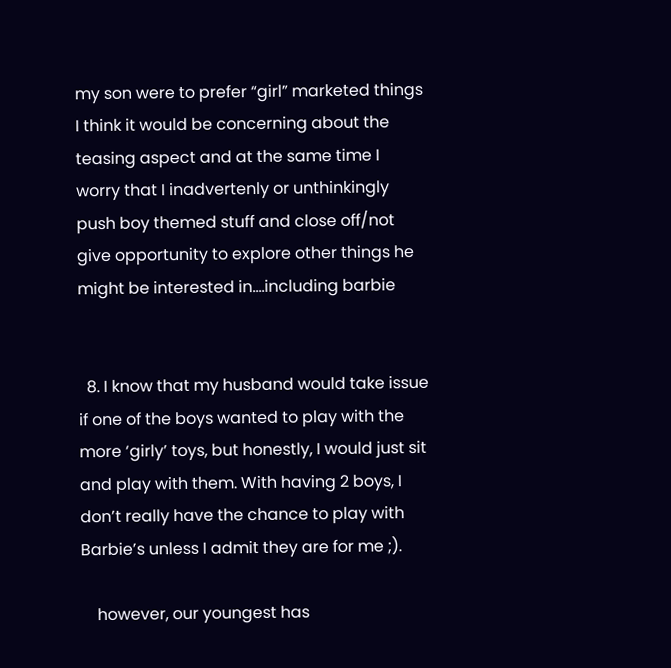my son were to prefer “girl” marketed things I think it would be concerning about the teasing aspect and at the same time I worry that I inadvertenly or unthinkingly push boy themed stuff and close off/not give opportunity to explore other things he might be interested in….including barbie


  8. I know that my husband would take issue if one of the boys wanted to play with the more ‘girly’ toys, but honestly, I would just sit and play with them. With having 2 boys, I don’t really have the chance to play with Barbie’s unless I admit they are for me ;).

    however, our youngest has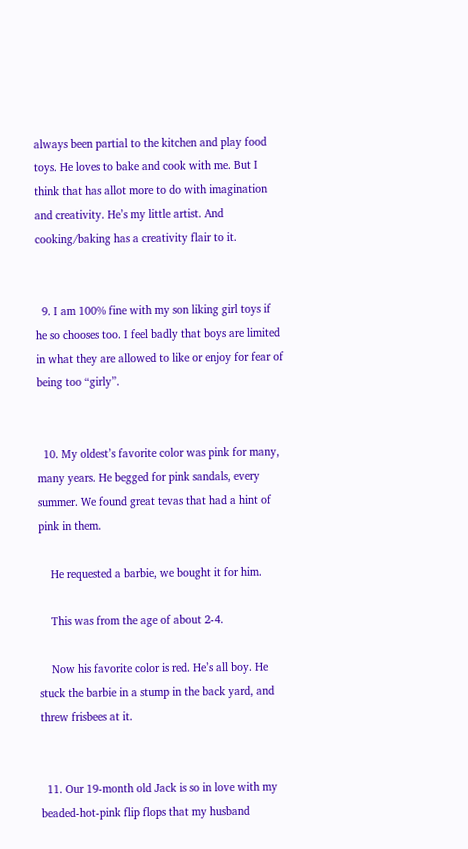always been partial to the kitchen and play food toys. He loves to bake and cook with me. But I think that has allot more to do with imagination and creativity. He’s my little artist. And cooking/baking has a creativity flair to it.


  9. I am 100% fine with my son liking girl toys if he so chooses too. I feel badly that boys are limited in what they are allowed to like or enjoy for fear of being too “girly”.


  10. My oldest’s favorite color was pink for many, many years. He begged for pink sandals, every summer. We found great tevas that had a hint of pink in them.

    He requested a barbie, we bought it for him.

    This was from the age of about 2-4.

    Now his favorite color is red. He’s all boy. He stuck the barbie in a stump in the back yard, and threw frisbees at it.


  11. Our 19-month old Jack is so in love with my beaded-hot-pink flip flops that my husband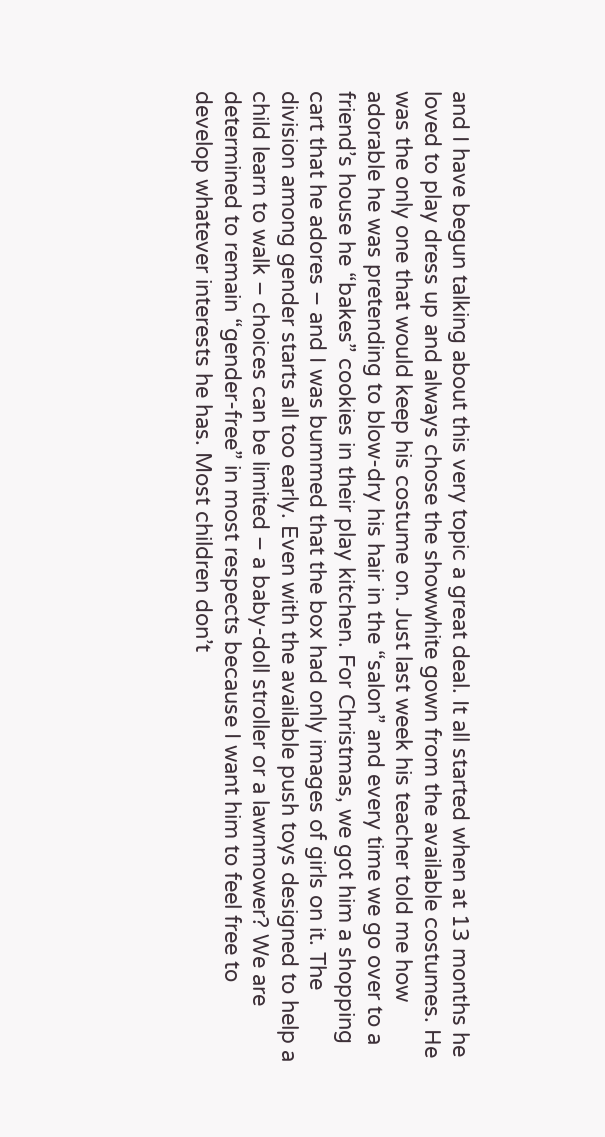and I have begun talking about this very topic a great deal. It all started when at 13 months he loved to play dress up and always chose the showwhite gown from the available costumes. He was the only one that would keep his costume on. Just last week his teacher told me how adorable he was pretending to blow-dry his hair in the “salon” and every time we go over to a friend’s house he “bakes” cookies in their play kitchen. For Christmas, we got him a shopping cart that he adores – and I was bummed that the box had only images of girls on it. The division among gender starts all too early. Even with the available push toys designed to help a child learn to walk – choices can be limited – a baby-doll stroller or a lawnmower? We are determined to remain “gender-free” in most respects because I want him to feel free to develop whatever interests he has. Most children don’t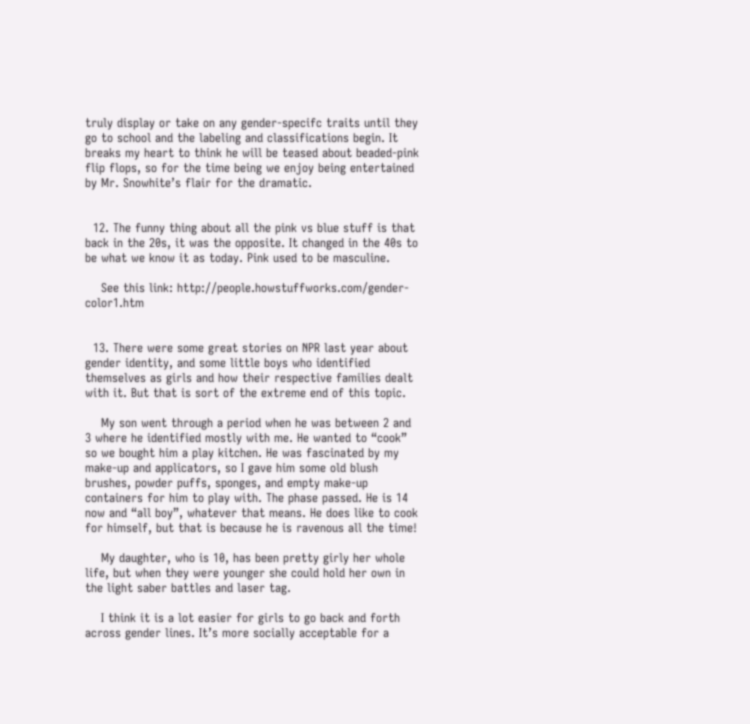truly display or take on any gender-specifc traits until they go to school and the labeling and classifications begin. It breaks my heart to think he will be teased about beaded-pink flip flops, so for the time being we enjoy being entertained by Mr. Snowhite’s flair for the dramatic.


  12. The funny thing about all the pink vs blue stuff is that back in the 20s, it was the opposite. It changed in the 40s to be what we know it as today. Pink used to be masculine.

    See this link: http://people.howstuffworks.com/gender-color1.htm


  13. There were some great stories on NPR last year about gender identity, and some little boys who identified themselves as girls and how their respective families dealt with it. But that is sort of the extreme end of this topic.

    My son went through a period when he was between 2 and 3 where he identified mostly with me. He wanted to “cook” so we bought him a play kitchen. He was fascinated by my make-up and applicators, so I gave him some old blush brushes, powder puffs, sponges, and empty make-up containers for him to play with. The phase passed. He is 14 now and “all boy”, whatever that means. He does like to cook for himself, but that is because he is ravenous all the time!

    My daughter, who is 10, has been pretty girly her whole life, but when they were younger she could hold her own in the light saber battles and laser tag.

    I think it is a lot easier for girls to go back and forth across gender lines. It’s more socially acceptable for a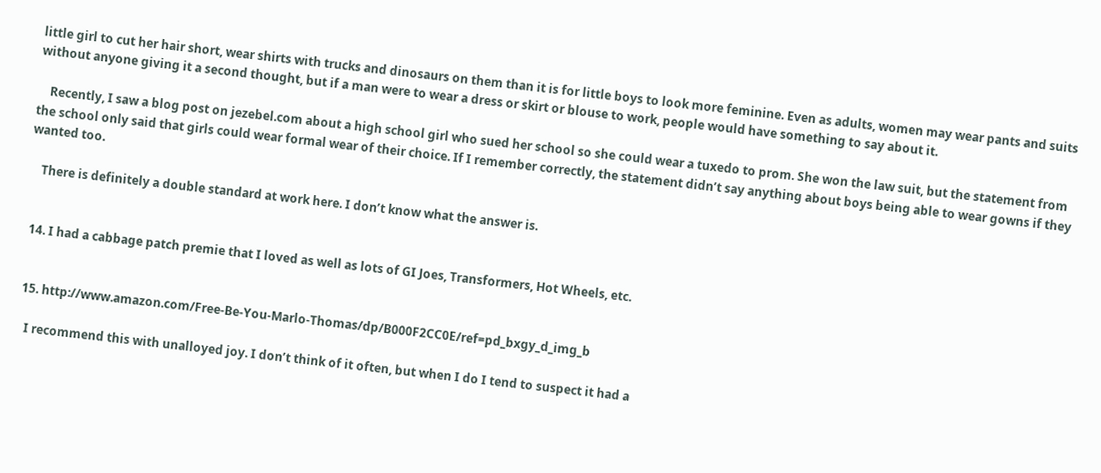little girl to cut her hair short, wear shirts with trucks and dinosaurs on them than it is for little boys to look more feminine. Even as adults, women may wear pants and suits without anyone giving it a second thought, but if a man were to wear a dress or skirt or blouse to work, people would have something to say about it.

    Recently, I saw a blog post on jezebel.com about a high school girl who sued her school so she could wear a tuxedo to prom. She won the law suit, but the statement from the school only said that girls could wear formal wear of their choice. If I remember correctly, the statement didn’t say anything about boys being able to wear gowns if they wanted too.

    There is definitely a double standard at work here. I don’t know what the answer is.


  14. I had a cabbage patch premie that I loved as well as lots of GI Joes, Transformers, Hot Wheels, etc.


  15. http://www.amazon.com/Free-Be-You-Marlo-Thomas/dp/B000F2CC0E/ref=pd_bxgy_d_img_b

    I recommend this with unalloyed joy. I don’t think of it often, but when I do I tend to suspect it had a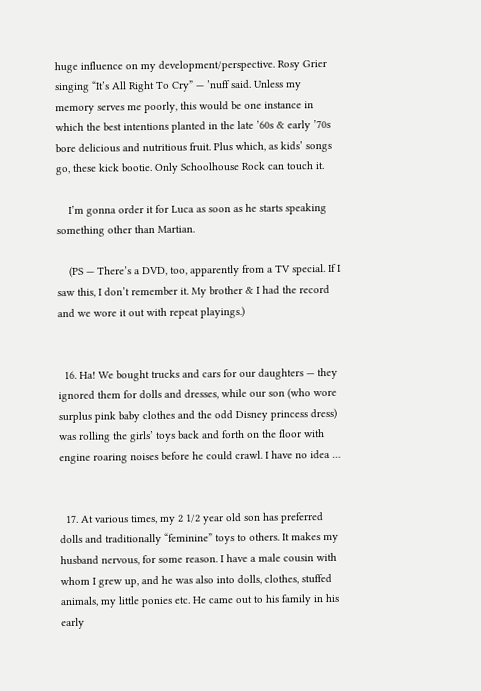huge influence on my development/perspective. Rosy Grier singing “It’s All Right To Cry” — ’nuff said. Unless my memory serves me poorly, this would be one instance in which the best intentions planted in the late ’60s & early ’70s bore delicious and nutritious fruit. Plus which, as kids’ songs go, these kick bootie. Only Schoolhouse Rock can touch it.

    I’m gonna order it for Luca as soon as he starts speaking something other than Martian.

    (PS — There’s a DVD, too, apparently from a TV special. If I saw this, I don’t remember it. My brother & I had the record and we wore it out with repeat playings.)


  16. Ha! We bought trucks and cars for our daughters — they ignored them for dolls and dresses, while our son (who wore surplus pink baby clothes and the odd Disney princess dress) was rolling the girls’ toys back and forth on the floor with engine roaring noises before he could crawl. I have no idea …


  17. At various times, my 2 1/2 year old son has preferred dolls and traditionally “feminine” toys to others. It makes my husband nervous, for some reason. I have a male cousin with whom I grew up, and he was also into dolls, clothes, stuffed animals, my little ponies etc. He came out to his family in his early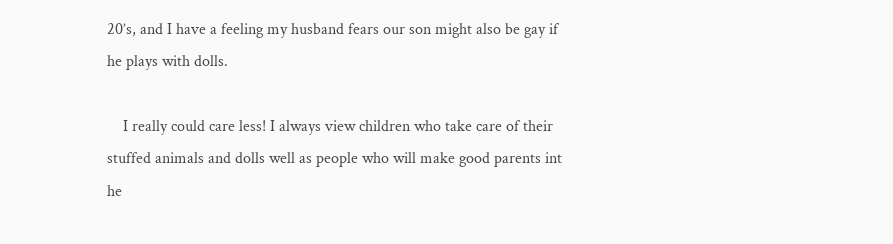20’s, and I have a feeling my husband fears our son might also be gay if he plays with dolls.

    I really could care less! I always view children who take care of their stuffed animals and dolls well as people who will make good parents int he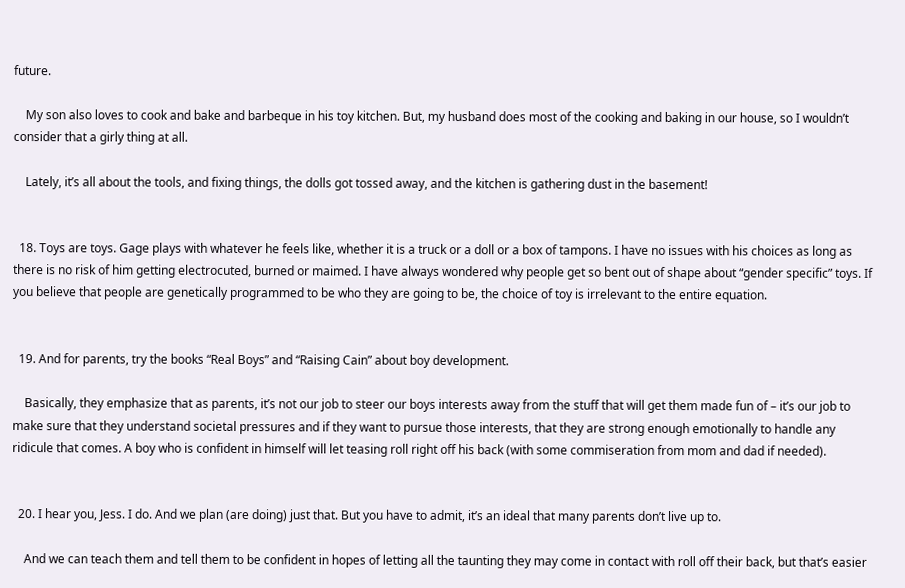future.

    My son also loves to cook and bake and barbeque in his toy kitchen. But, my husband does most of the cooking and baking in our house, so I wouldn’t consider that a girly thing at all.

    Lately, it’s all about the tools, and fixing things, the dolls got tossed away, and the kitchen is gathering dust in the basement!


  18. Toys are toys. Gage plays with whatever he feels like, whether it is a truck or a doll or a box of tampons. I have no issues with his choices as long as there is no risk of him getting electrocuted, burned or maimed. I have always wondered why people get so bent out of shape about “gender specific” toys. If you believe that people are genetically programmed to be who they are going to be, the choice of toy is irrelevant to the entire equation.


  19. And for parents, try the books “Real Boys” and “Raising Cain” about boy development.

    Basically, they emphasize that as parents, it’s not our job to steer our boys interests away from the stuff that will get them made fun of – it’s our job to make sure that they understand societal pressures and if they want to pursue those interests, that they are strong enough emotionally to handle any ridicule that comes. A boy who is confident in himself will let teasing roll right off his back (with some commiseration from mom and dad if needed).


  20. I hear you, Jess. I do. And we plan (are doing) just that. But you have to admit, it’s an ideal that many parents don’t live up to.

    And we can teach them and tell them to be confident in hopes of letting all the taunting they may come in contact with roll off their back, but that’s easier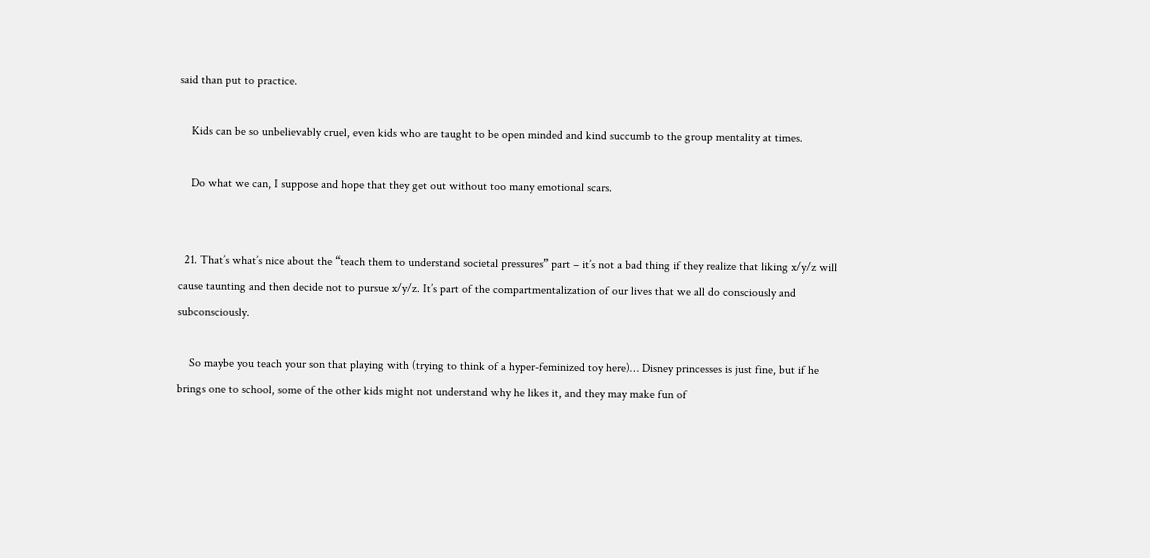said than put to practice.

    Kids can be so unbelievably cruel, even kids who are taught to be open minded and kind succumb to the group mentality at times.

    Do what we can, I suppose and hope that they get out without too many emotional scars.


  21. That’s what’s nice about the “teach them to understand societal pressures” part – it’s not a bad thing if they realize that liking x/y/z will cause taunting and then decide not to pursue x/y/z. It’s part of the compartmentalization of our lives that we all do consciously and subconsciously.

    So maybe you teach your son that playing with (trying to think of a hyper-feminized toy here)… Disney princesses is just fine, but if he brings one to school, some of the other kids might not understand why he likes it, and they may make fun of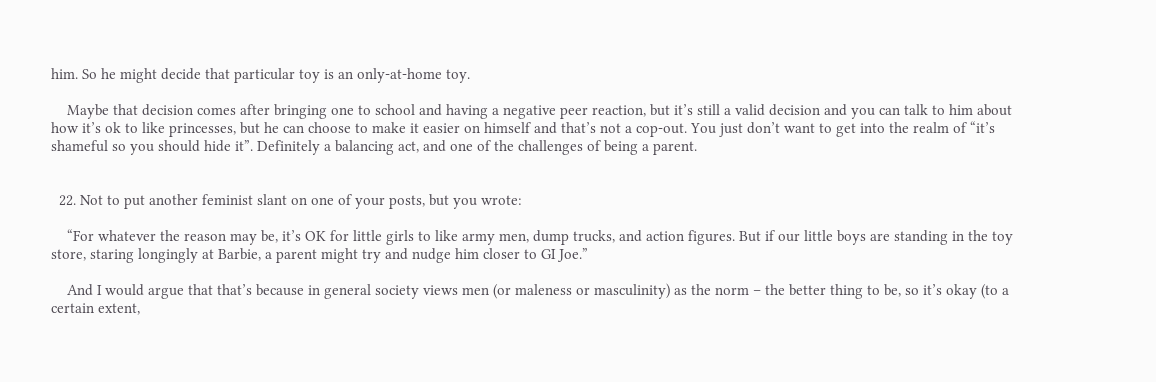him. So he might decide that particular toy is an only-at-home toy.

    Maybe that decision comes after bringing one to school and having a negative peer reaction, but it’s still a valid decision and you can talk to him about how it’s ok to like princesses, but he can choose to make it easier on himself and that’s not a cop-out. You just don’t want to get into the realm of “it’s shameful so you should hide it”. Definitely a balancing act, and one of the challenges of being a parent.


  22. Not to put another feminist slant on one of your posts, but you wrote:

    “For whatever the reason may be, it’s OK for little girls to like army men, dump trucks, and action figures. But if our little boys are standing in the toy store, staring longingly at Barbie, a parent might try and nudge him closer to GI Joe.”

    And I would argue that that’s because in general society views men (or maleness or masculinity) as the norm – the better thing to be, so it’s okay (to a certain extent,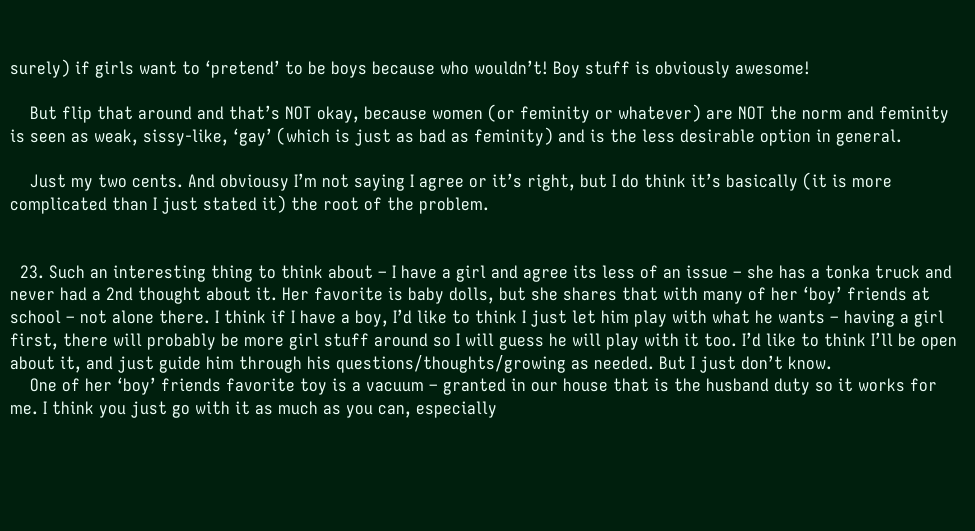surely) if girls want to ‘pretend’ to be boys because who wouldn’t! Boy stuff is obviously awesome!

    But flip that around and that’s NOT okay, because women (or feminity or whatever) are NOT the norm and feminity is seen as weak, sissy-like, ‘gay’ (which is just as bad as feminity) and is the less desirable option in general.

    Just my two cents. And obviousy I’m not saying I agree or it’s right, but I do think it’s basically (it is more complicated than I just stated it) the root of the problem.


  23. Such an interesting thing to think about – I have a girl and agree its less of an issue – she has a tonka truck and never had a 2nd thought about it. Her favorite is baby dolls, but she shares that with many of her ‘boy’ friends at school – not alone there. I think if I have a boy, I’d like to think I just let him play with what he wants – having a girl first, there will probably be more girl stuff around so I will guess he will play with it too. I’d like to think I’ll be open about it, and just guide him through his questions/thoughts/growing as needed. But I just don’t know.
    One of her ‘boy’ friends favorite toy is a vacuum – granted in our house that is the husband duty so it works for me. I think you just go with it as much as you can, especially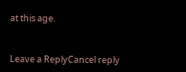at this age.


Leave a ReplyCancel reply